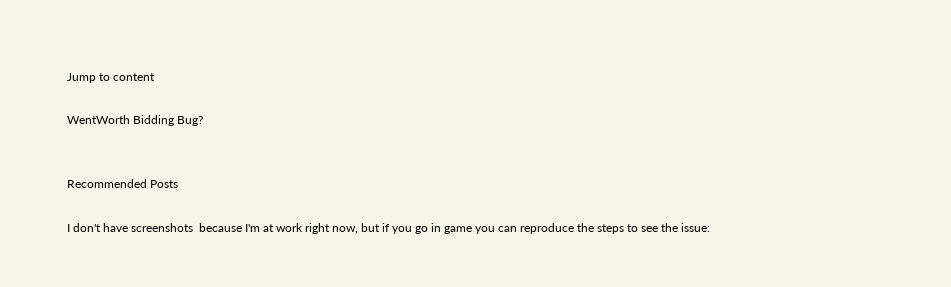Jump to content

WentWorth Bidding Bug?


Recommended Posts

I don't have screenshots  because I'm at work right now, but if you go in game you can reproduce the steps to see the issue: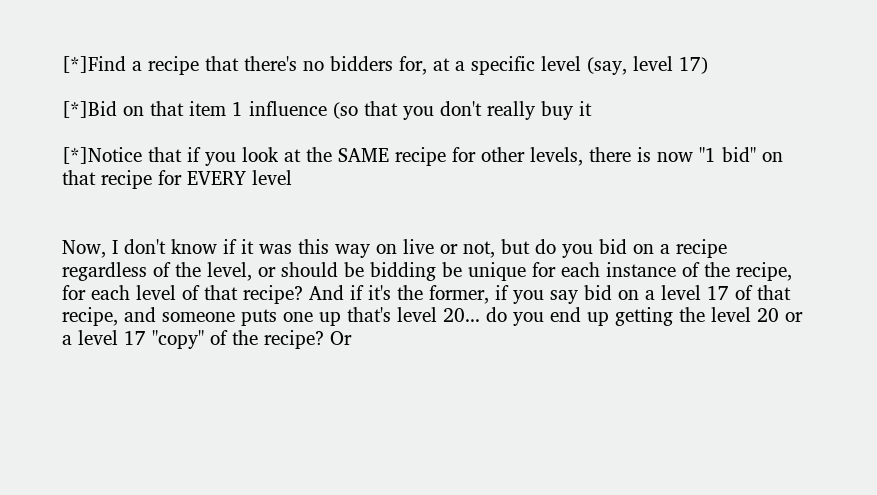[*]Find a recipe that there's no bidders for, at a specific level (say, level 17)

[*]Bid on that item 1 influence (so that you don't really buy it

[*]Notice that if you look at the SAME recipe for other levels, there is now "1 bid" on that recipe for EVERY level


Now, I don't know if it was this way on live or not, but do you bid on a recipe regardless of the level, or should be bidding be unique for each instance of the recipe, for each level of that recipe? And if it's the former, if you say bid on a level 17 of that recipe, and someone puts one up that's level 20... do you end up getting the level 20 or a level 17 "copy" of the recipe? Or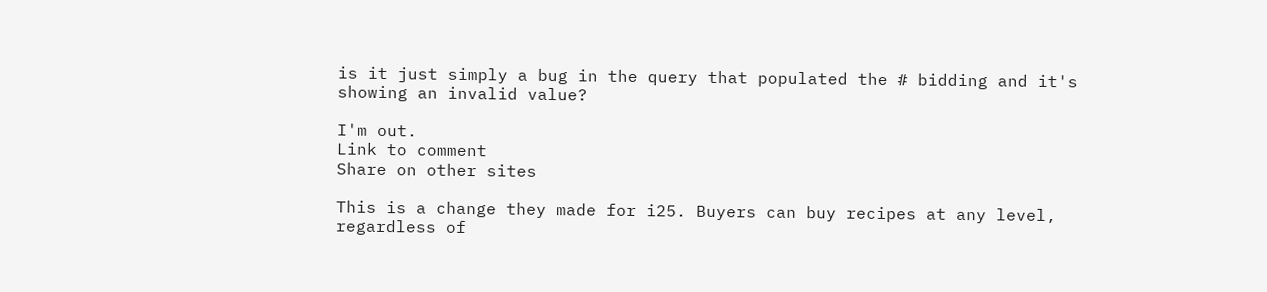is it just simply a bug in the query that populated the # bidding and it's showing an invalid value?

I'm out.
Link to comment
Share on other sites

This is a change they made for i25. Buyers can buy recipes at any level, regardless of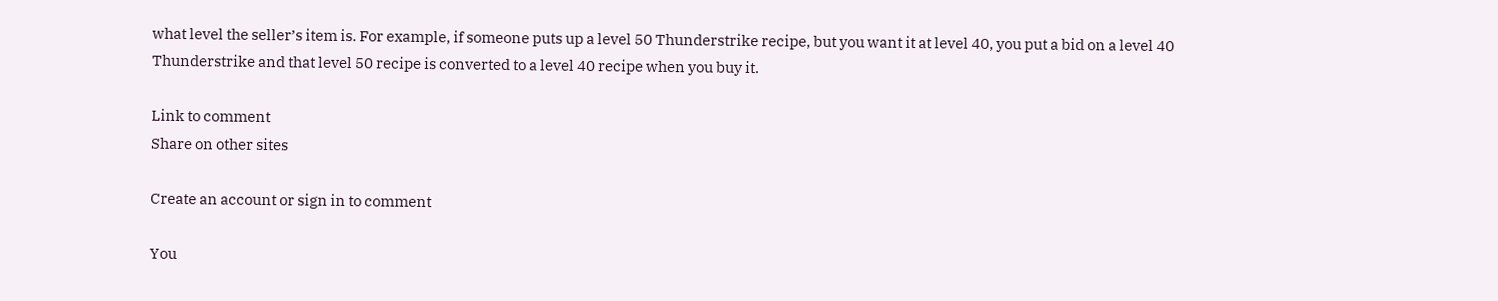what level the seller’s item is. For example, if someone puts up a level 50 Thunderstrike recipe, but you want it at level 40, you put a bid on a level 40 Thunderstrike and that level 50 recipe is converted to a level 40 recipe when you buy it.

Link to comment
Share on other sites

Create an account or sign in to comment

You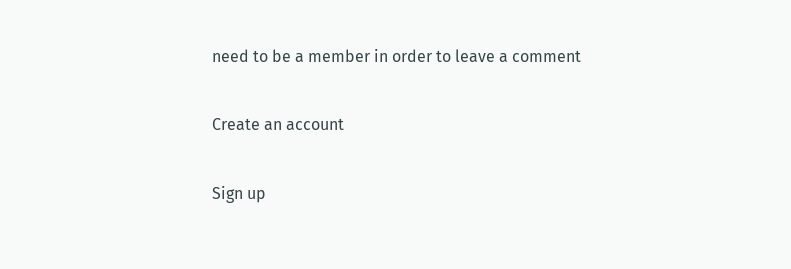need to be a member in order to leave a comment

Create an account

Sign up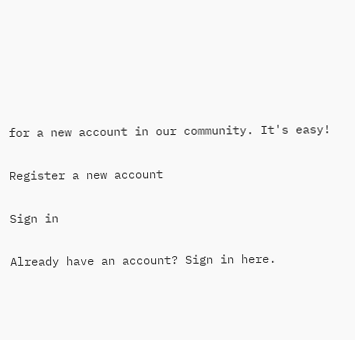for a new account in our community. It's easy!

Register a new account

Sign in

Already have an account? Sign in here.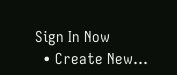Sign In Now
  • Create New...